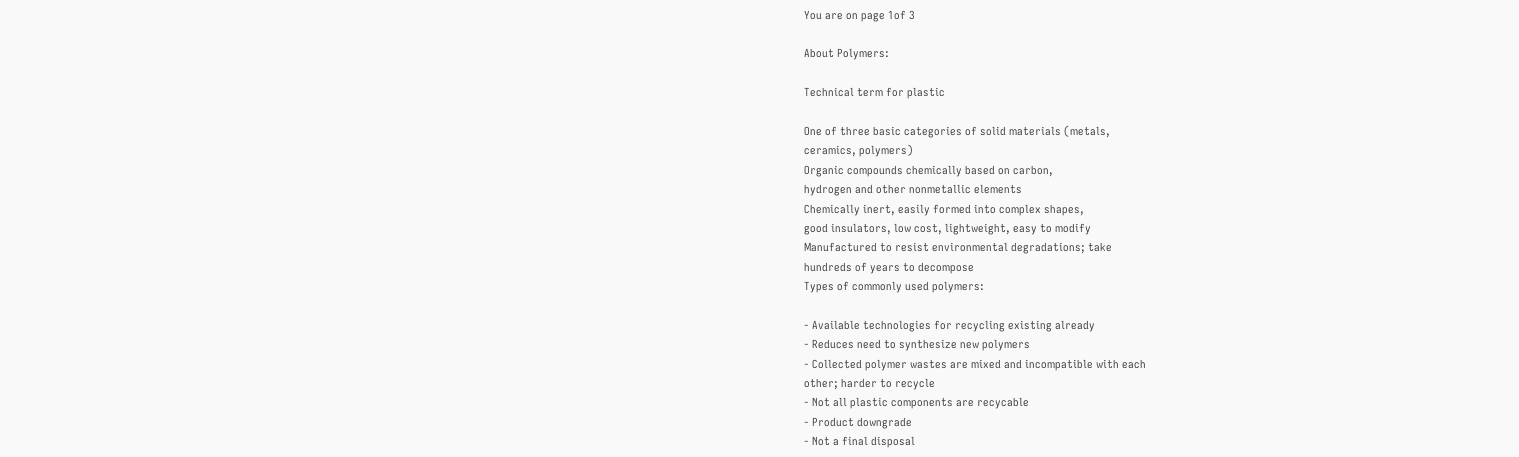You are on page 1of 3

About Polymers:

Technical term for plastic

One of three basic categories of solid materials (metals,
ceramics, polymers)
Organic compounds chemically based on carbon,
hydrogen and other nonmetallic elements
Chemically inert, easily formed into complex shapes,
good insulators, low cost, lightweight, easy to modify
Manufactured to resist environmental degradations; take
hundreds of years to decompose
Types of commonly used polymers:

- Available technologies for recycling existing already
- Reduces need to synthesize new polymers
- Collected polymer wastes are mixed and incompatible with each
other; harder to recycle
- Not all plastic components are recycable
- Product downgrade
- Not a final disposal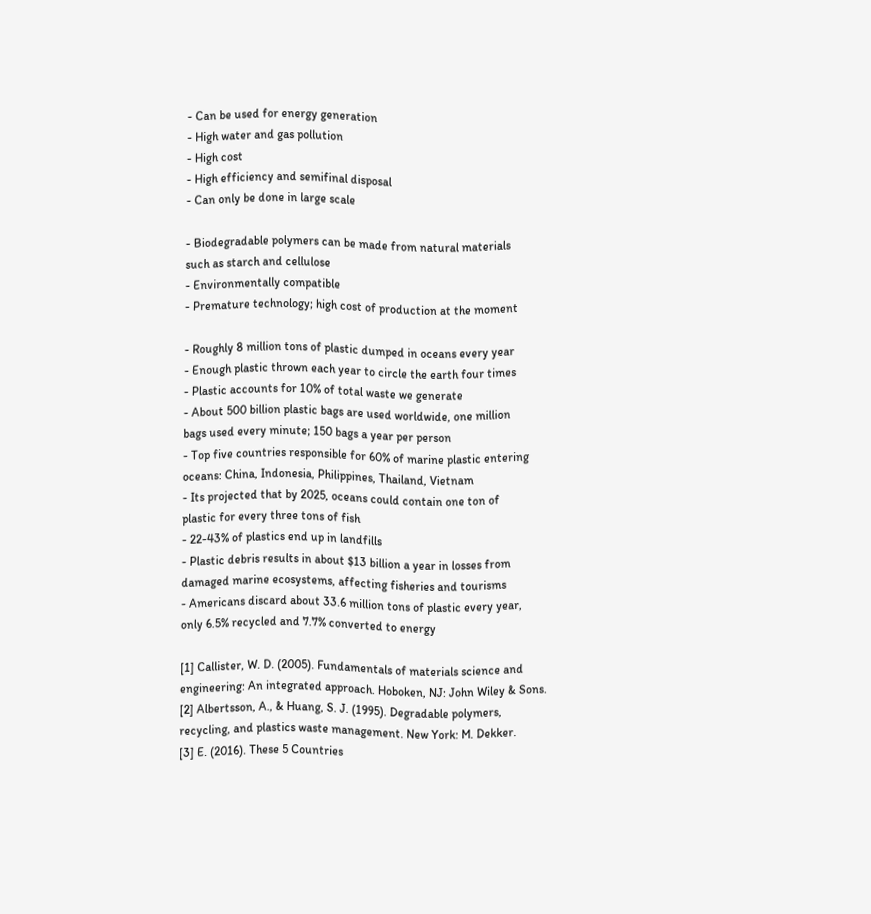- Can be used for energy generation
- High water and gas pollution
- High cost
- High efficiency and semifinal disposal
- Can only be done in large scale

- Biodegradable polymers can be made from natural materials
such as starch and cellulose
- Environmentally compatible
- Premature technology; high cost of production at the moment

- Roughly 8 million tons of plastic dumped in oceans every year
- Enough plastic thrown each year to circle the earth four times
- Plastic accounts for 10% of total waste we generate
- About 500 billion plastic bags are used worldwide, one million
bags used every minute; 150 bags a year per person
- Top five countries responsible for 60% of marine plastic entering
oceans: China, Indonesia, Philippines, Thailand, Vietnam
- Its projected that by 2025, oceans could contain one ton of
plastic for every three tons of fish
- 22-43% of plastics end up in landfills
- Plastic debris results in about $13 billion a year in losses from
damaged marine ecosystems, affecting fisheries and tourisms
- Americans discard about 33.6 million tons of plastic every year,
only 6.5% recycled and 7.7% converted to energy

[1] Callister, W. D. (2005). Fundamentals of materials science and
engineering: An integrated approach. Hoboken, NJ: John Wiley & Sons.
[2] Albertsson, A., & Huang, S. J. (1995). Degradable polymers,
recycling, and plastics waste management. New York: M. Dekker.
[3] E. (2016). These 5 Countries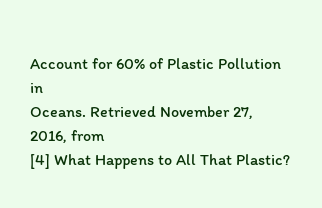Account for 60% of Plastic Pollution in
Oceans. Retrieved November 27, 2016, from
[4] What Happens to All That Plastic?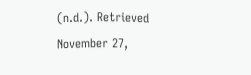(n.d.). Retrieved November 27,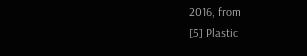2016, from
[5] Plastic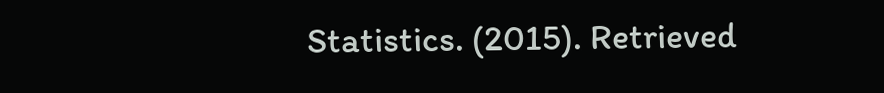Statistics. (2015). Retrieved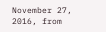November 27, 2016, from